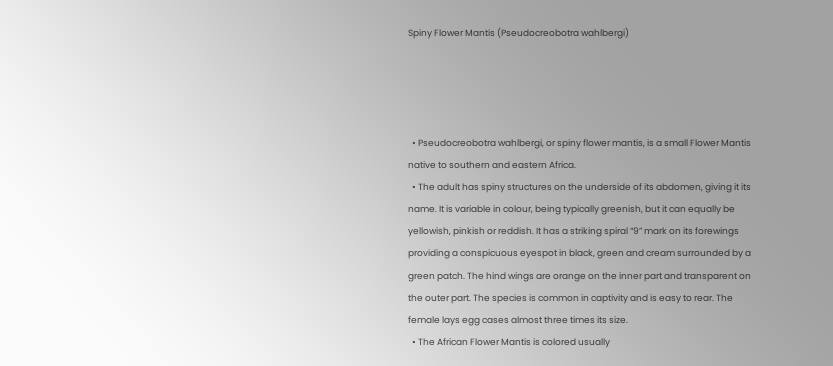Spiny Flower Mantis (Pseudocreobotra wahlbergi)




  • Pseudocreobotra wahlbergi, or spiny flower mantis, is a small Flower Mantis native to southern and eastern Africa.
  • The adult has spiny structures on the underside of its abdomen, giving it its name. It is variable in colour, being typically greenish, but it can equally be yellowish, pinkish or reddish. It has a striking spiral “9” mark on its forewings providing a conspicuous eyespot in black, green and cream surrounded by a green patch. The hind wings are orange on the inner part and transparent on the outer part. The species is common in captivity and is easy to rear. The female lays egg cases almost three times its size.
  • The African Flower Mantis is colored usually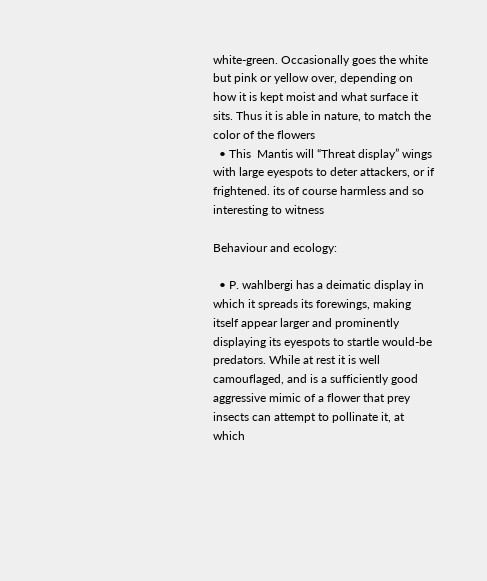white-green. Occasionally goes the white but pink or yellow over, depending on how it is kept moist and what surface it sits. Thus it is able in nature, to match the color of the flowers
  • This  Mantis will “Threat display” wings with large eyespots to deter attackers, or if frightened. its of course harmless and so interesting to witness

Behaviour and ecology:

  • P. wahlbergi has a deimatic display in which it spreads its forewings, making itself appear larger and prominently displaying its eyespots to startle would-be predators. While at rest it is well camouflaged, and is a sufficiently good aggressive mimic of a flower that prey insects can attempt to pollinate it, at which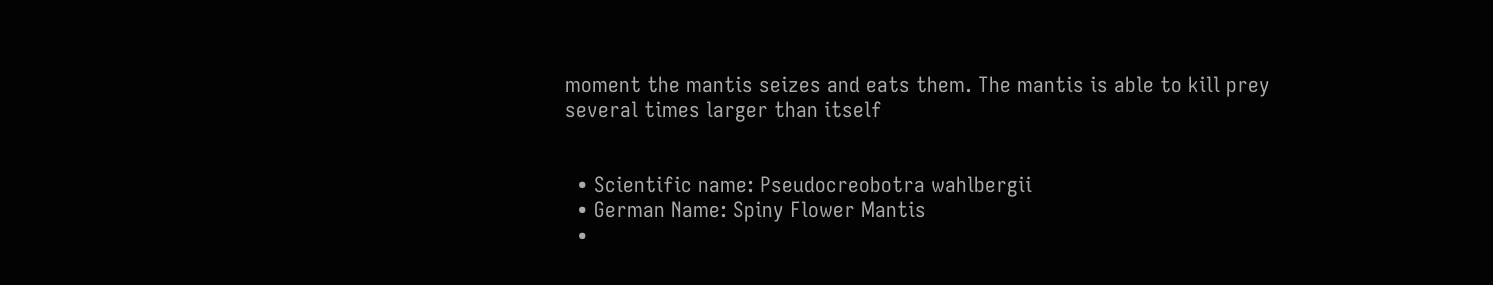moment the mantis seizes and eats them. The mantis is able to kill prey several times larger than itself


  • Scientific name: Pseudocreobotra wahlbergii
  • German Name: Spiny Flower Mantis
  •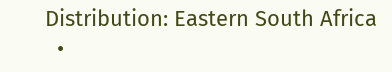Distribution: Eastern South Africa
  •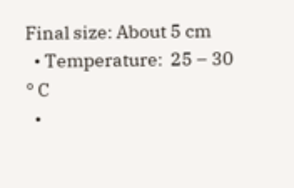Final size: About 5 cm
  • Temperature:  25 – 30 ° C
  •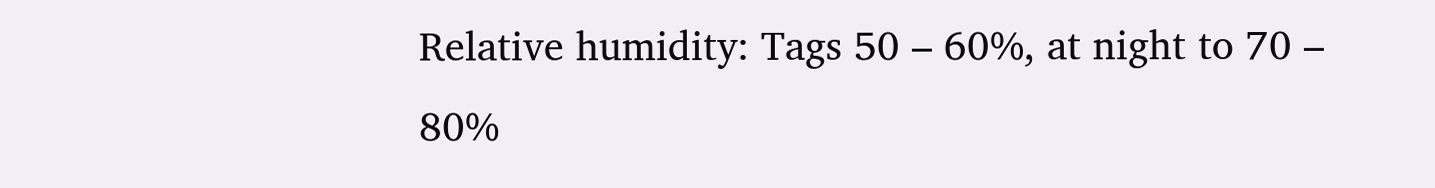Relative humidity: Tags 50 – 60%, at night to 70 – 80%